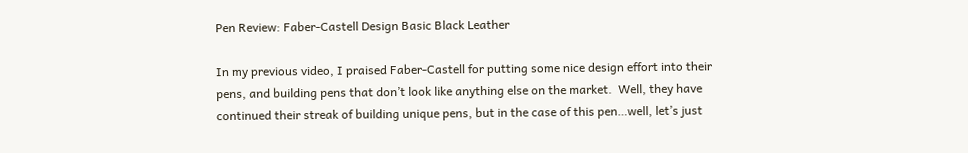Pen Review: Faber-Castell Design Basic Black Leather

In my previous video, I praised Faber-Castell for putting some nice design effort into their pens, and building pens that don’t look like anything else on the market.  Well, they have continued their streak of building unique pens, but in the case of this pen…well, let’s just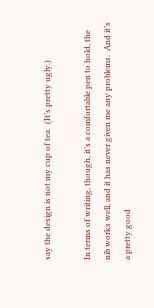say the design is not my cup of tea.  (It’s pretty ugly.)

In terms of writing, though, it’s a comfortable pen to hold, the nib works well, and it has never given me any problems.  And it’s a pretty good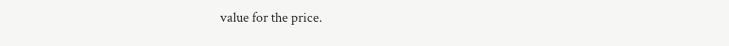value for the price.